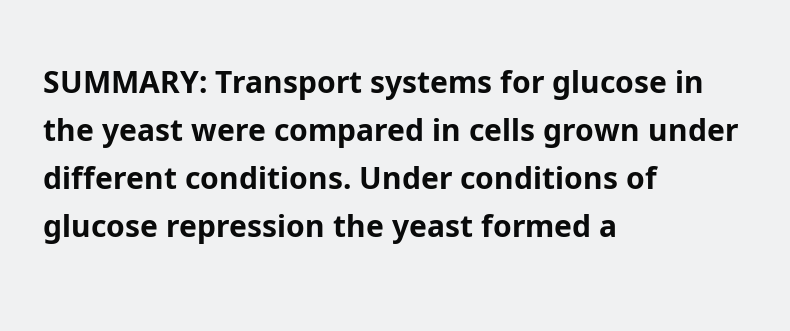SUMMARY: Transport systems for glucose in the yeast were compared in cells grown under different conditions. Under conditions of glucose repression the yeast formed a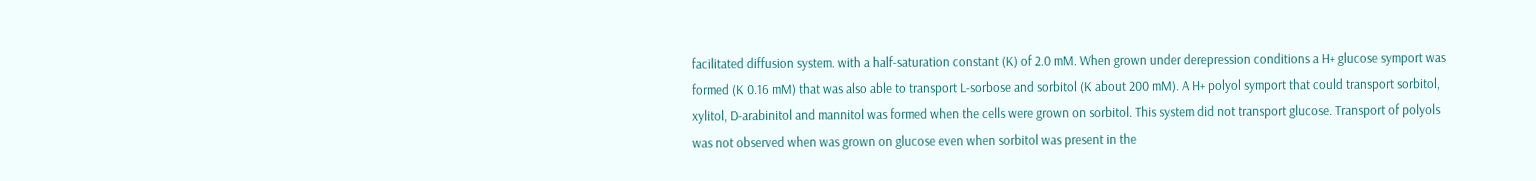facilitated diffusion system. with a half-saturation constant (K) of 2.0 mM. When grown under derepression conditions a H+ glucose symport was formed (K 0.16 mM) that was also able to transport L-sorbose and sorbitol (K about 200 mM). A H+ polyol symport that could transport sorbitol, xylitol, D-arabinitol and mannitol was formed when the cells were grown on sorbitol. This system did not transport glucose. Transport of polyols was not observed when was grown on glucose even when sorbitol was present in the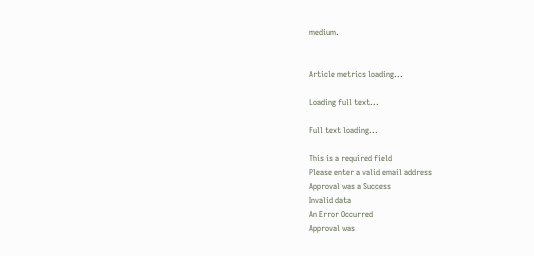medium.


Article metrics loading...

Loading full text...

Full text loading...

This is a required field
Please enter a valid email address
Approval was a Success
Invalid data
An Error Occurred
Approval was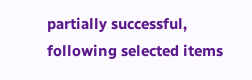partially successful, following selected items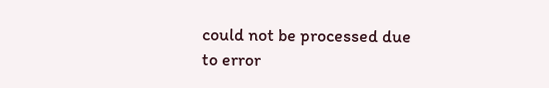could not be processed due to error